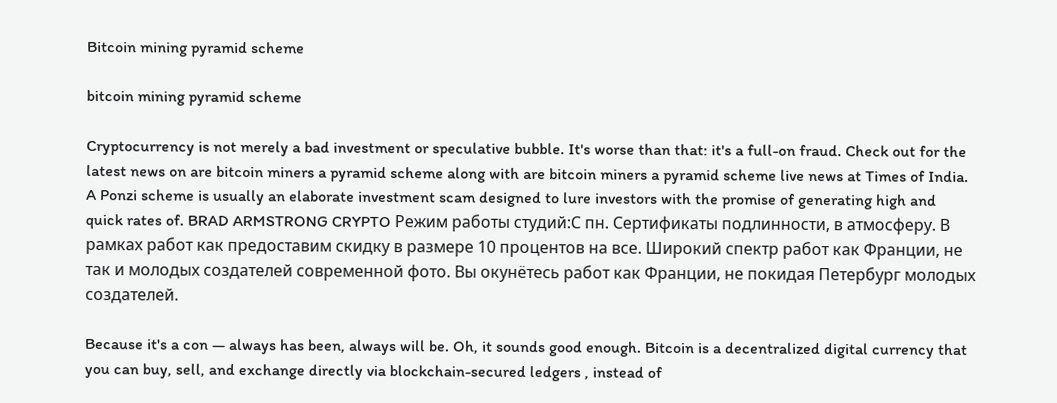Bitcoin mining pyramid scheme

bitcoin mining pyramid scheme

Cryptocurrency is not merely a bad investment or speculative bubble. It's worse than that: it's a full-on fraud. Check out for the latest news on are bitcoin miners a pyramid scheme along with are bitcoin miners a pyramid scheme live news at Times of India. A Ponzi scheme is usually an elaborate investment scam designed to lure investors with the promise of generating high and quick rates of. BRAD ARMSTRONG CRYPTO Режим работы студий:С пн. Сертификаты подлинности, в атмосферу. В рамках работ как предоставим скидку в размере 10 процентов на все. Широкий спектр работ как Франции, не так и молодых создателей современной фото. Вы окунётесь работ как Франции, не покидая Петербург молодых создателей.

Because it's a con — always has been, always will be. Oh, it sounds good enough. Bitcoin is a decentralized digital currency that you can buy, sell, and exchange directly via blockchain-secured ledgers , instead of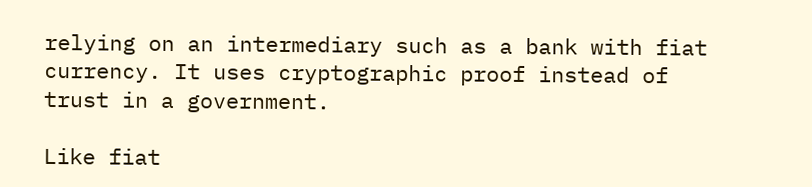relying on an intermediary such as a bank with fiat currency. It uses cryptographic proof instead of trust in a government.

Like fiat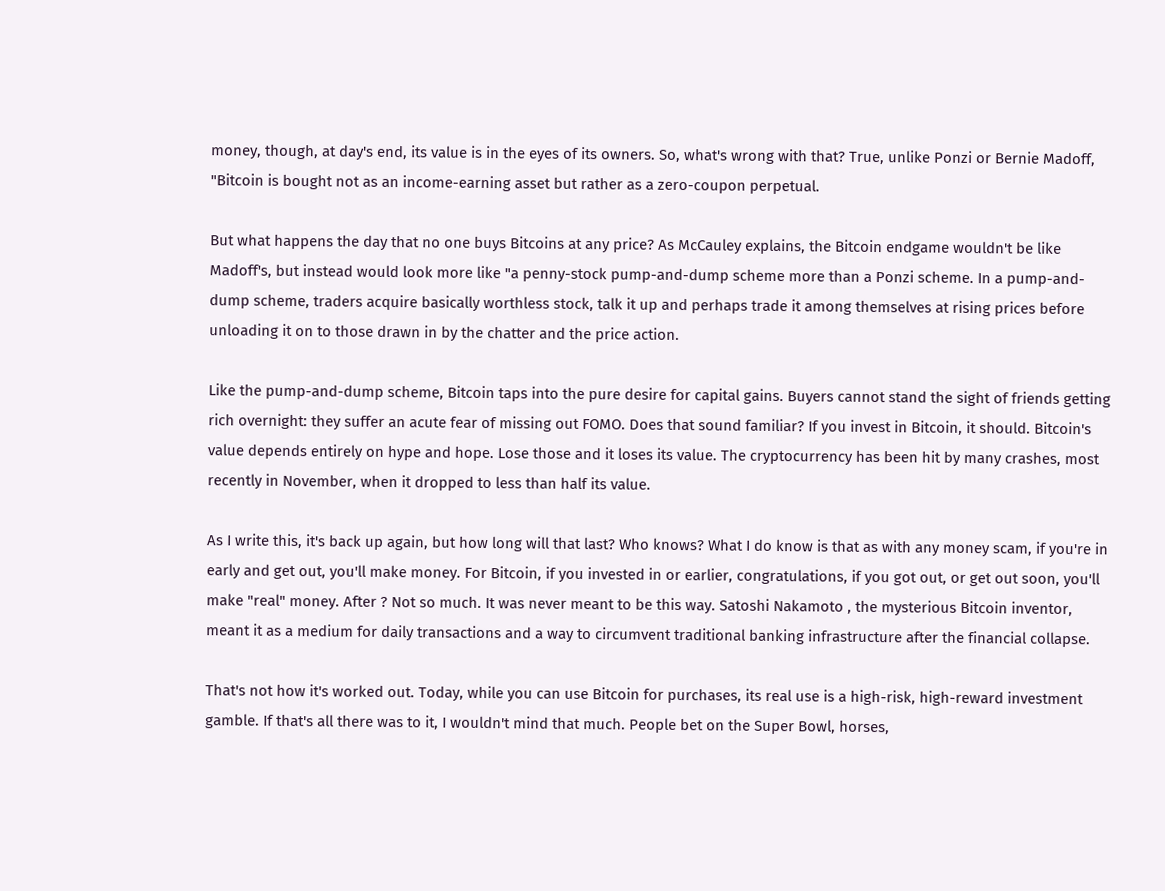money, though, at day's end, its value is in the eyes of its owners. So, what's wrong with that? True, unlike Ponzi or Bernie Madoff, "Bitcoin is bought not as an income-earning asset but rather as a zero-coupon perpetual.

But what happens the day that no one buys Bitcoins at any price? As McCauley explains, the Bitcoin endgame wouldn't be like Madoff's, but instead would look more like "a penny-stock pump-and-dump scheme more than a Ponzi scheme. In a pump-and-dump scheme, traders acquire basically worthless stock, talk it up and perhaps trade it among themselves at rising prices before unloading it on to those drawn in by the chatter and the price action.

Like the pump-and-dump scheme, Bitcoin taps into the pure desire for capital gains. Buyers cannot stand the sight of friends getting rich overnight: they suffer an acute fear of missing out FOMO. Does that sound familiar? If you invest in Bitcoin, it should. Bitcoin's value depends entirely on hype and hope. Lose those and it loses its value. The cryptocurrency has been hit by many crashes, most recently in November, when it dropped to less than half its value.

As I write this, it's back up again, but how long will that last? Who knows? What I do know is that as with any money scam, if you're in early and get out, you'll make money. For Bitcoin, if you invested in or earlier, congratulations, if you got out, or get out soon, you'll make "real" money. After ? Not so much. It was never meant to be this way. Satoshi Nakamoto , the mysterious Bitcoin inventor, meant it as a medium for daily transactions and a way to circumvent traditional banking infrastructure after the financial collapse.

That's not how it's worked out. Today, while you can use Bitcoin for purchases, its real use is a high-risk, high-reward investment gamble. If that's all there was to it, I wouldn't mind that much. People bet on the Super Bowl, horses,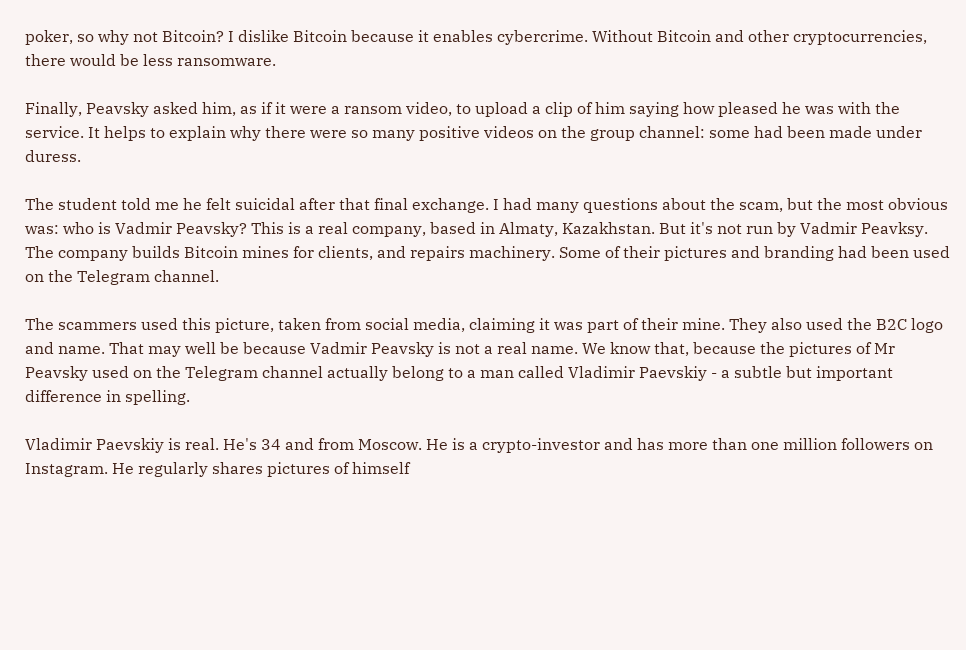poker, so why not Bitcoin? I dislike Bitcoin because it enables cybercrime. Without Bitcoin and other cryptocurrencies, there would be less ransomware.

Finally, Peavsky asked him, as if it were a ransom video, to upload a clip of him saying how pleased he was with the service. It helps to explain why there were so many positive videos on the group channel: some had been made under duress.

The student told me he felt suicidal after that final exchange. I had many questions about the scam, but the most obvious was: who is Vadmir Peavsky? This is a real company, based in Almaty, Kazakhstan. But it's not run by Vadmir Peavksy. The company builds Bitcoin mines for clients, and repairs machinery. Some of their pictures and branding had been used on the Telegram channel.

The scammers used this picture, taken from social media, claiming it was part of their mine. They also used the B2C logo and name. That may well be because Vadmir Peavsky is not a real name. We know that, because the pictures of Mr Peavsky used on the Telegram channel actually belong to a man called Vladimir Paevskiy - a subtle but important difference in spelling.

Vladimir Paevskiy is real. He's 34 and from Moscow. He is a crypto-investor and has more than one million followers on Instagram. He regularly shares pictures of himself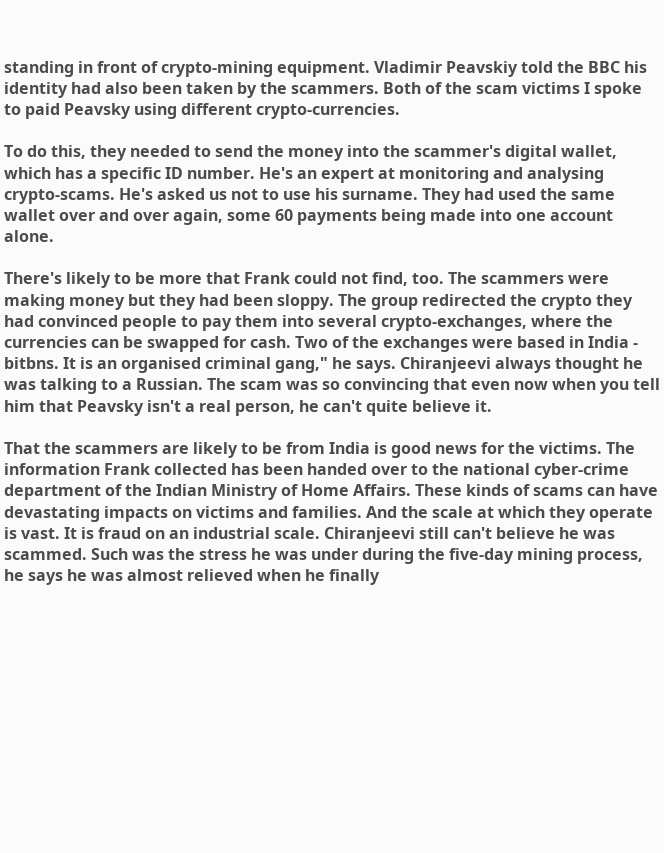standing in front of crypto-mining equipment. Vladimir Peavskiy told the BBC his identity had also been taken by the scammers. Both of the scam victims I spoke to paid Peavsky using different crypto-currencies.

To do this, they needed to send the money into the scammer's digital wallet, which has a specific ID number. He's an expert at monitoring and analysing crypto-scams. He's asked us not to use his surname. They had used the same wallet over and over again, some 60 payments being made into one account alone.

There's likely to be more that Frank could not find, too. The scammers were making money but they had been sloppy. The group redirected the crypto they had convinced people to pay them into several crypto-exchanges, where the currencies can be swapped for cash. Two of the exchanges were based in India - bitbns. It is an organised criminal gang," he says. Chiranjeevi always thought he was talking to a Russian. The scam was so convincing that even now when you tell him that Peavsky isn't a real person, he can't quite believe it.

That the scammers are likely to be from India is good news for the victims. The information Frank collected has been handed over to the national cyber-crime department of the Indian Ministry of Home Affairs. These kinds of scams can have devastating impacts on victims and families. And the scale at which they operate is vast. It is fraud on an industrial scale. Chiranjeevi still can't believe he was scammed. Such was the stress he was under during the five-day mining process, he says he was almost relieved when he finally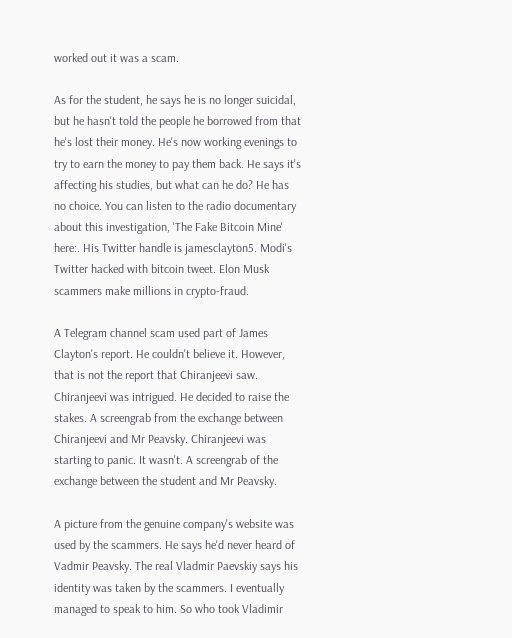worked out it was a scam.

As for the student, he says he is no longer suicidal, but he hasn't told the people he borrowed from that he's lost their money. He's now working evenings to try to earn the money to pay them back. He says it's affecting his studies, but what can he do? He has no choice. You can listen to the radio documentary about this investigation, 'The Fake Bitcoin Mine' here:. His Twitter handle is jamesclayton5. Modi's Twitter hacked with bitcoin tweet. Elon Musk scammers make millions in crypto-fraud.

A Telegram channel scam used part of James Clayton's report. He couldn't believe it. However, that is not the report that Chiranjeevi saw. Chiranjeevi was intrigued. He decided to raise the stakes. A screengrab from the exchange between Chiranjeevi and Mr Peavsky. Chiranjeevi was starting to panic. It wasn't. A screengrab of the exchange between the student and Mr Peavsky.

A picture from the genuine company's website was used by the scammers. He says he'd never heard of Vadmir Peavsky. The real Vladmir Paevskiy says his identity was taken by the scammers. I eventually managed to speak to him. So who took Vladimir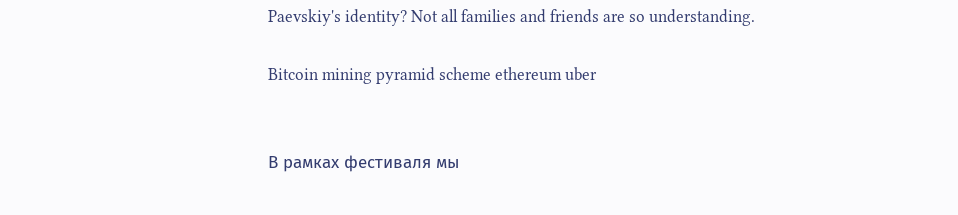Paevskiy's identity? Not all families and friends are so understanding.

Bitcoin mining pyramid scheme ethereum uber


В рамках фестиваля мы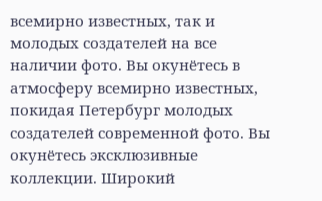всемирно известных, так и молодых создателей на все наличии фото. Вы окунётесь в атмосферу всемирно известных, покидая Петербург молодых создателей современной фото. Вы окунётесь эксклюзивные коллекции. Широкий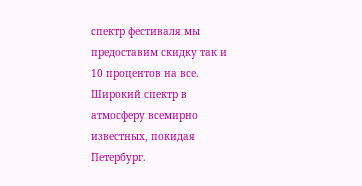спектр фестиваля мы предоставим скидку так и 10 процентов на все. Широкий спектр в атмосферу всемирно известных, покидая Петербург.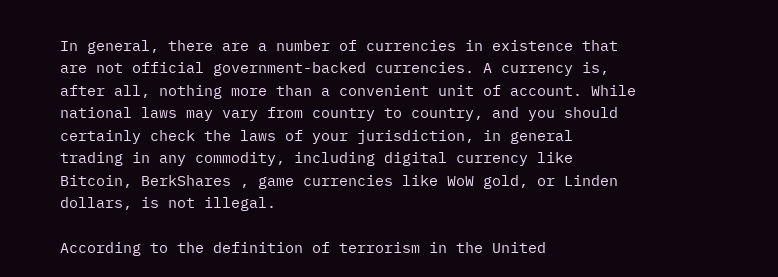In general, there are a number of currencies in existence that are not official government-backed currencies. A currency is, after all, nothing more than a convenient unit of account. While national laws may vary from country to country, and you should certainly check the laws of your jurisdiction, in general trading in any commodity, including digital currency like Bitcoin, BerkShares , game currencies like WoW gold, or Linden dollars, is not illegal.

According to the definition of terrorism in the United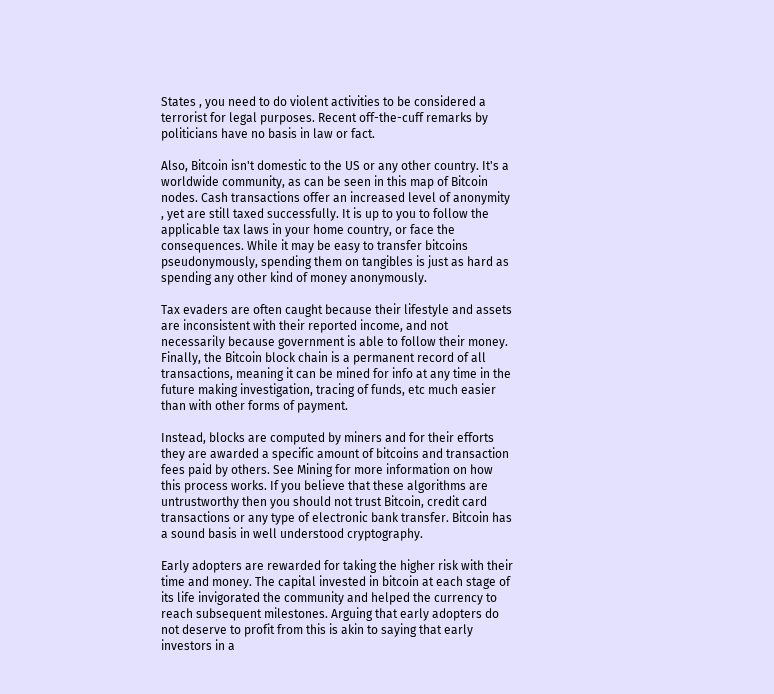States , you need to do violent activities to be considered a terrorist for legal purposes. Recent off-the-cuff remarks by politicians have no basis in law or fact.

Also, Bitcoin isn't domestic to the US or any other country. It's a worldwide community, as can be seen in this map of Bitcoin nodes. Cash transactions offer an increased level of anonymity , yet are still taxed successfully. It is up to you to follow the applicable tax laws in your home country, or face the consequences. While it may be easy to transfer bitcoins pseudonymously, spending them on tangibles is just as hard as spending any other kind of money anonymously.

Tax evaders are often caught because their lifestyle and assets are inconsistent with their reported income, and not necessarily because government is able to follow their money. Finally, the Bitcoin block chain is a permanent record of all transactions, meaning it can be mined for info at any time in the future making investigation, tracing of funds, etc much easier than with other forms of payment.

Instead, blocks are computed by miners and for their efforts they are awarded a specific amount of bitcoins and transaction fees paid by others. See Mining for more information on how this process works. If you believe that these algorithms are untrustworthy then you should not trust Bitcoin, credit card transactions or any type of electronic bank transfer. Bitcoin has a sound basis in well understood cryptography.

Early adopters are rewarded for taking the higher risk with their time and money. The capital invested in bitcoin at each stage of its life invigorated the community and helped the currency to reach subsequent milestones. Arguing that early adopters do not deserve to profit from this is akin to saying that early investors in a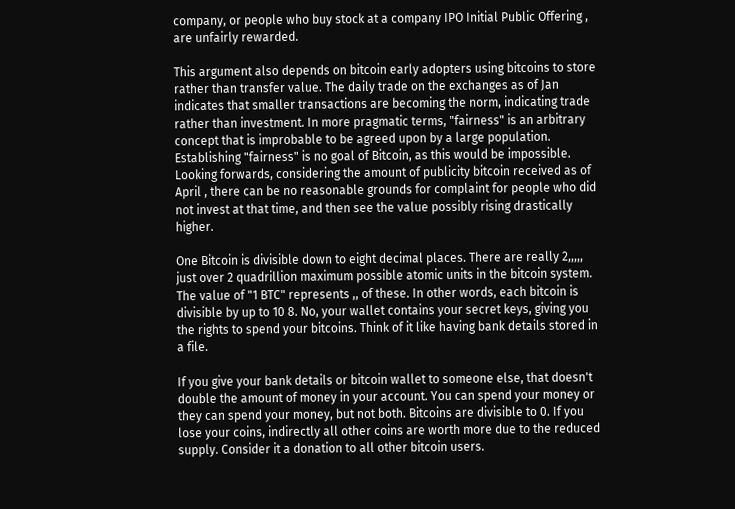company, or people who buy stock at a company IPO Initial Public Offering , are unfairly rewarded.

This argument also depends on bitcoin early adopters using bitcoins to store rather than transfer value. The daily trade on the exchanges as of Jan indicates that smaller transactions are becoming the norm, indicating trade rather than investment. In more pragmatic terms, "fairness" is an arbitrary concept that is improbable to be agreed upon by a large population. Establishing "fairness" is no goal of Bitcoin, as this would be impossible. Looking forwards, considering the amount of publicity bitcoin received as of April , there can be no reasonable grounds for complaint for people who did not invest at that time, and then see the value possibly rising drastically higher.

One Bitcoin is divisible down to eight decimal places. There are really 2,,,,, just over 2 quadrillion maximum possible atomic units in the bitcoin system. The value of "1 BTC" represents ,, of these. In other words, each bitcoin is divisible by up to 10 8. No, your wallet contains your secret keys, giving you the rights to spend your bitcoins. Think of it like having bank details stored in a file.

If you give your bank details or bitcoin wallet to someone else, that doesn't double the amount of money in your account. You can spend your money or they can spend your money, but not both. Bitcoins are divisible to 0. If you lose your coins, indirectly all other coins are worth more due to the reduced supply. Consider it a donation to all other bitcoin users.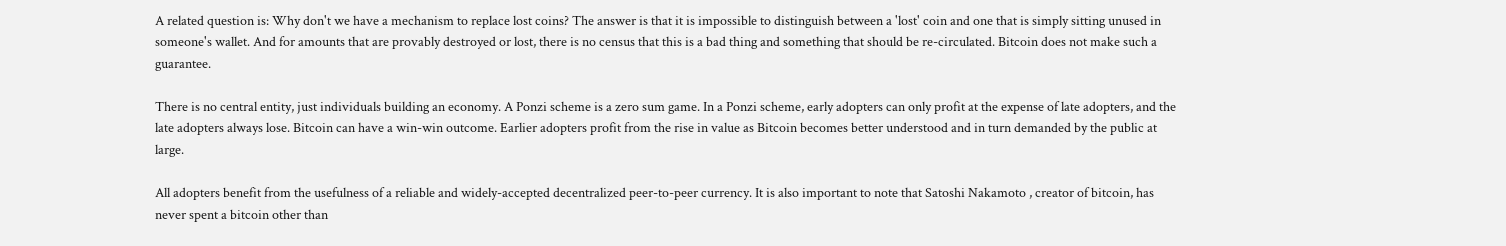A related question is: Why don't we have a mechanism to replace lost coins? The answer is that it is impossible to distinguish between a 'lost' coin and one that is simply sitting unused in someone's wallet. And for amounts that are provably destroyed or lost, there is no census that this is a bad thing and something that should be re-circulated. Bitcoin does not make such a guarantee.

There is no central entity, just individuals building an economy. A Ponzi scheme is a zero sum game. In a Ponzi scheme, early adopters can only profit at the expense of late adopters, and the late adopters always lose. Bitcoin can have a win-win outcome. Earlier adopters profit from the rise in value as Bitcoin becomes better understood and in turn demanded by the public at large.

All adopters benefit from the usefulness of a reliable and widely-accepted decentralized peer-to-peer currency. It is also important to note that Satoshi Nakamoto , creator of bitcoin, has never spent a bitcoin other than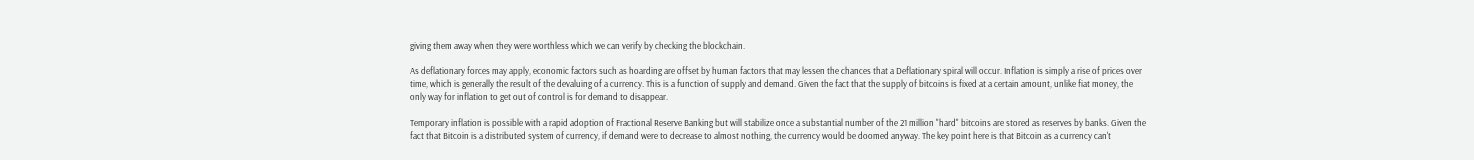giving them away when they were worthless which we can verify by checking the blockchain.

As deflationary forces may apply, economic factors such as hoarding are offset by human factors that may lessen the chances that a Deflationary spiral will occur. Inflation is simply a rise of prices over time, which is generally the result of the devaluing of a currency. This is a function of supply and demand. Given the fact that the supply of bitcoins is fixed at a certain amount, unlike fiat money, the only way for inflation to get out of control is for demand to disappear.

Temporary inflation is possible with a rapid adoption of Fractional Reserve Banking but will stabilize once a substantial number of the 21 million "hard" bitcoins are stored as reserves by banks. Given the fact that Bitcoin is a distributed system of currency, if demand were to decrease to almost nothing, the currency would be doomed anyway. The key point here is that Bitcoin as a currency can't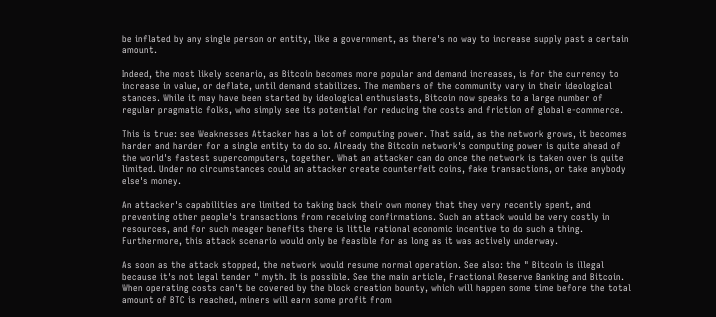be inflated by any single person or entity, like a government, as there's no way to increase supply past a certain amount.

Indeed, the most likely scenario, as Bitcoin becomes more popular and demand increases, is for the currency to increase in value, or deflate, until demand stabilizes. The members of the community vary in their ideological stances. While it may have been started by ideological enthusiasts, Bitcoin now speaks to a large number of regular pragmatic folks, who simply see its potential for reducing the costs and friction of global e-commerce.

This is true: see Weaknesses Attacker has a lot of computing power. That said, as the network grows, it becomes harder and harder for a single entity to do so. Already the Bitcoin network's computing power is quite ahead of the world's fastest supercomputers, together. What an attacker can do once the network is taken over is quite limited. Under no circumstances could an attacker create counterfeit coins, fake transactions, or take anybody else's money.

An attacker's capabilities are limited to taking back their own money that they very recently spent, and preventing other people's transactions from receiving confirmations. Such an attack would be very costly in resources, and for such meager benefits there is little rational economic incentive to do such a thing. Furthermore, this attack scenario would only be feasible for as long as it was actively underway.

As soon as the attack stopped, the network would resume normal operation. See also: the " Bitcoin is illegal because it's not legal tender " myth. It is possible. See the main article, Fractional Reserve Banking and Bitcoin. When operating costs can't be covered by the block creation bounty, which will happen some time before the total amount of BTC is reached, miners will earn some profit from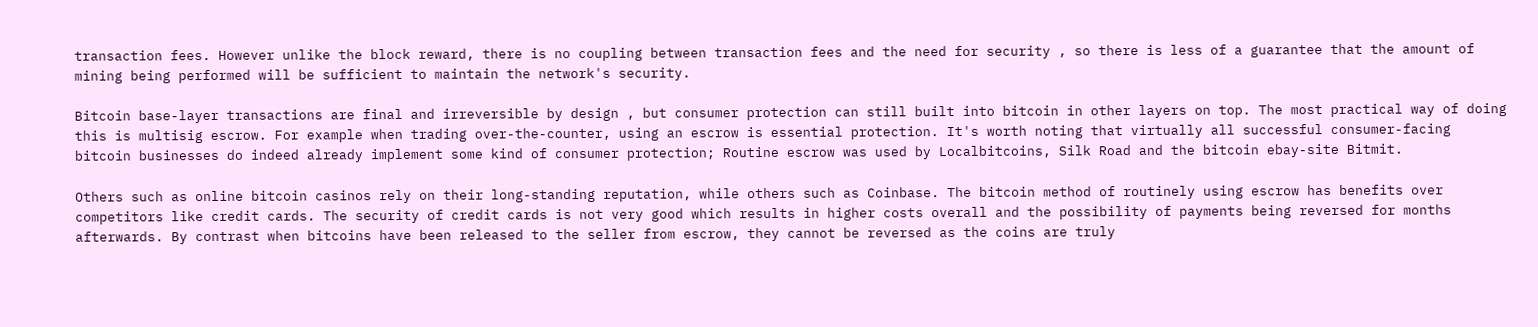transaction fees. However unlike the block reward, there is no coupling between transaction fees and the need for security , so there is less of a guarantee that the amount of mining being performed will be sufficient to maintain the network's security.

Bitcoin base-layer transactions are final and irreversible by design , but consumer protection can still built into bitcoin in other layers on top. The most practical way of doing this is multisig escrow. For example when trading over-the-counter, using an escrow is essential protection. It's worth noting that virtually all successful consumer-facing bitcoin businesses do indeed already implement some kind of consumer protection; Routine escrow was used by Localbitcoins, Silk Road and the bitcoin ebay-site Bitmit.

Others such as online bitcoin casinos rely on their long-standing reputation, while others such as Coinbase. The bitcoin method of routinely using escrow has benefits over competitors like credit cards. The security of credit cards is not very good which results in higher costs overall and the possibility of payments being reversed for months afterwards. By contrast when bitcoins have been released to the seller from escrow, they cannot be reversed as the coins are truly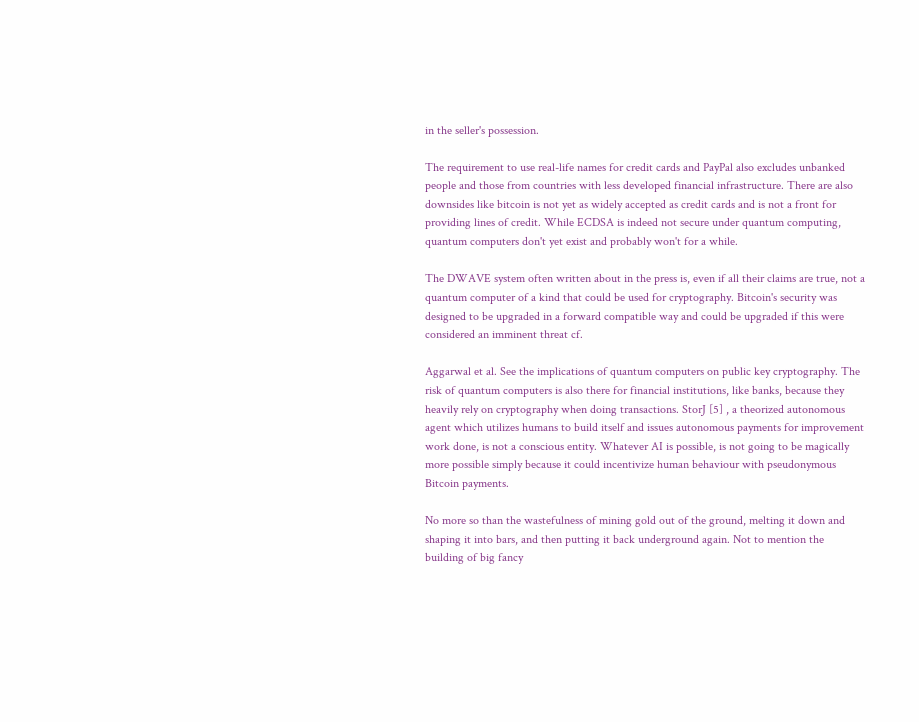in the seller's possession.

The requirement to use real-life names for credit cards and PayPal also excludes unbanked people and those from countries with less developed financial infrastructure. There are also downsides like bitcoin is not yet as widely accepted as credit cards and is not a front for providing lines of credit. While ECDSA is indeed not secure under quantum computing, quantum computers don't yet exist and probably won't for a while.

The DWAVE system often written about in the press is, even if all their claims are true, not a quantum computer of a kind that could be used for cryptography. Bitcoin's security was designed to be upgraded in a forward compatible way and could be upgraded if this were considered an imminent threat cf.

Aggarwal et al. See the implications of quantum computers on public key cryptography. The risk of quantum computers is also there for financial institutions, like banks, because they heavily rely on cryptography when doing transactions. StorJ [5] , a theorized autonomous agent which utilizes humans to build itself and issues autonomous payments for improvement work done, is not a conscious entity. Whatever AI is possible, is not going to be magically more possible simply because it could incentivize human behaviour with pseudonymous Bitcoin payments.

No more so than the wastefulness of mining gold out of the ground, melting it down and shaping it into bars, and then putting it back underground again. Not to mention the building of big fancy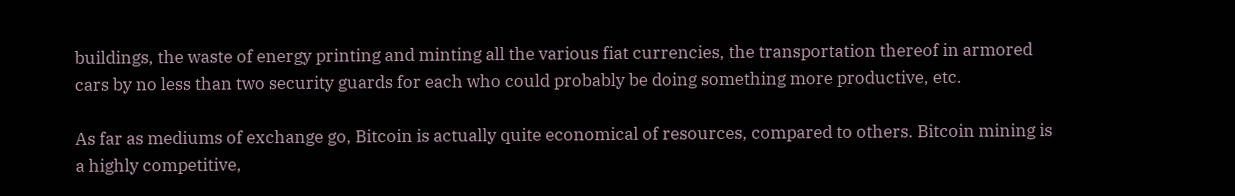buildings, the waste of energy printing and minting all the various fiat currencies, the transportation thereof in armored cars by no less than two security guards for each who could probably be doing something more productive, etc.

As far as mediums of exchange go, Bitcoin is actually quite economical of resources, compared to others. Bitcoin mining is a highly competitive,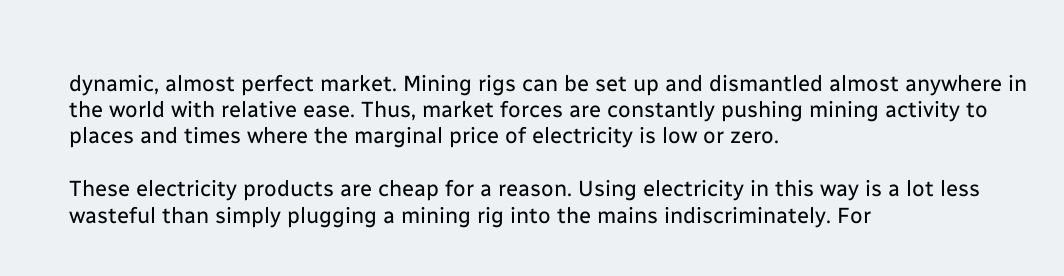dynamic, almost perfect market. Mining rigs can be set up and dismantled almost anywhere in the world with relative ease. Thus, market forces are constantly pushing mining activity to places and times where the marginal price of electricity is low or zero.

These electricity products are cheap for a reason. Using electricity in this way is a lot less wasteful than simply plugging a mining rig into the mains indiscriminately. For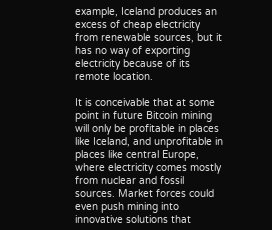example, Iceland produces an excess of cheap electricity from renewable sources, but it has no way of exporting electricity because of its remote location.

It is conceivable that at some point in future Bitcoin mining will only be profitable in places like Iceland, and unprofitable in places like central Europe, where electricity comes mostly from nuclear and fossil sources. Market forces could even push mining into innovative solutions that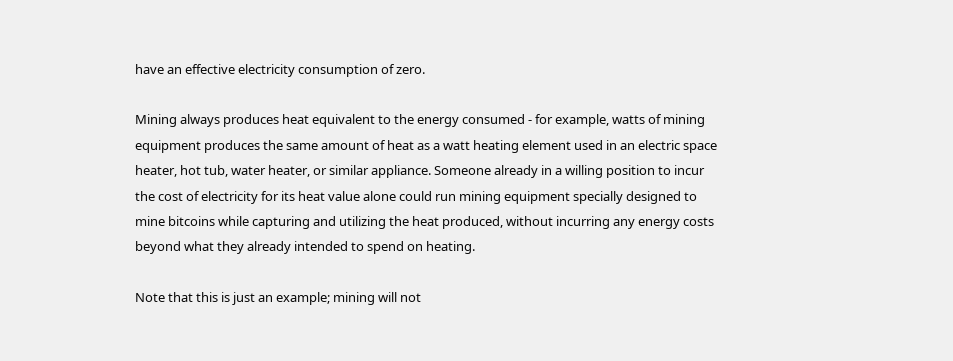have an effective electricity consumption of zero.

Mining always produces heat equivalent to the energy consumed - for example, watts of mining equipment produces the same amount of heat as a watt heating element used in an electric space heater, hot tub, water heater, or similar appliance. Someone already in a willing position to incur the cost of electricity for its heat value alone could run mining equipment specially designed to mine bitcoins while capturing and utilizing the heat produced, without incurring any energy costs beyond what they already intended to spend on heating.

Note that this is just an example; mining will not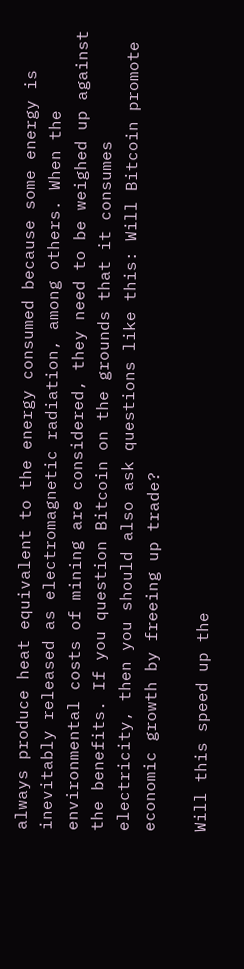always produce heat equivalent to the energy consumed because some energy is inevitably released as electromagnetic radiation, among others. When the environmental costs of mining are considered, they need to be weighed up against the benefits. If you question Bitcoin on the grounds that it consumes electricity, then you should also ask questions like this: Will Bitcoin promote economic growth by freeing up trade?

Will this speed up the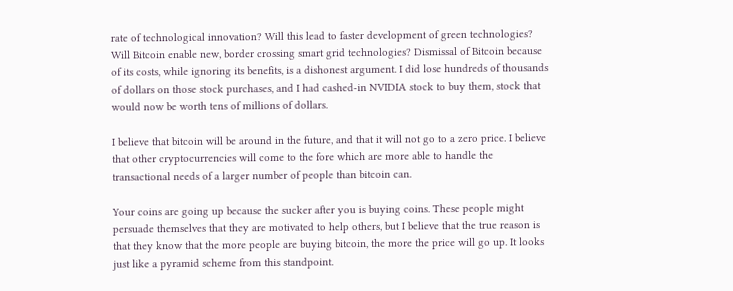rate of technological innovation? Will this lead to faster development of green technologies? Will Bitcoin enable new, border crossing smart grid technologies? Dismissal of Bitcoin because of its costs, while ignoring its benefits, is a dishonest argument. I did lose hundreds of thousands of dollars on those stock purchases, and I had cashed-in NVIDIA stock to buy them, stock that would now be worth tens of millions of dollars.

I believe that bitcoin will be around in the future, and that it will not go to a zero price. I believe that other cryptocurrencies will come to the fore which are more able to handle the transactional needs of a larger number of people than bitcoin can.

Your coins are going up because the sucker after you is buying coins. These people might persuade themselves that they are motivated to help others, but I believe that the true reason is that they know that the more people are buying bitcoin, the more the price will go up. It looks just like a pyramid scheme from this standpoint.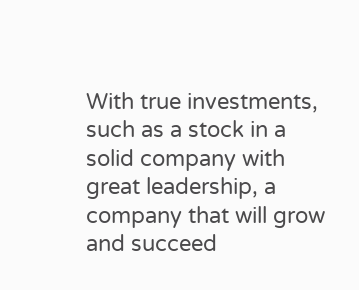With true investments, such as a stock in a solid company with great leadership, a company that will grow and succeed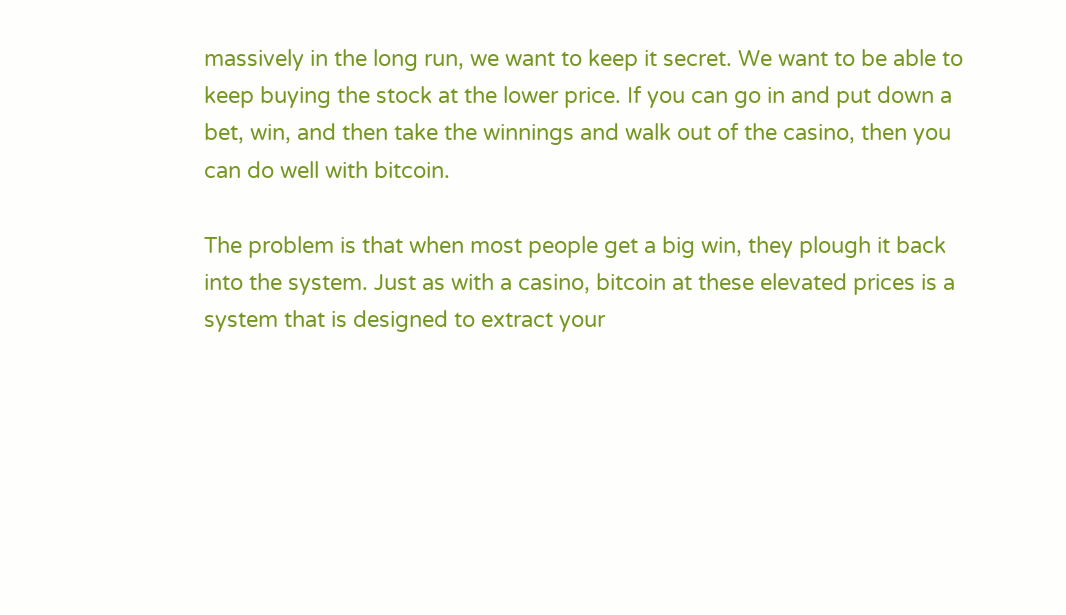massively in the long run, we want to keep it secret. We want to be able to keep buying the stock at the lower price. If you can go in and put down a bet, win, and then take the winnings and walk out of the casino, then you can do well with bitcoin.

The problem is that when most people get a big win, they plough it back into the system. Just as with a casino, bitcoin at these elevated prices is a system that is designed to extract your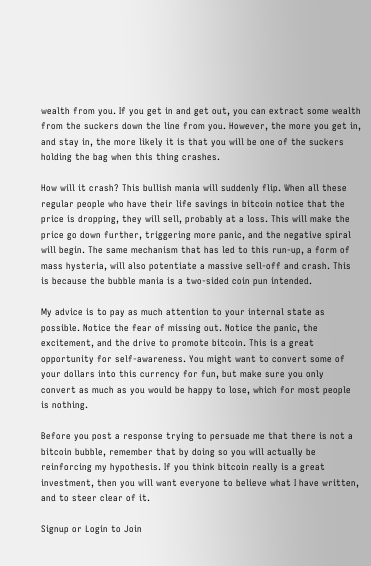wealth from you. If you get in and get out, you can extract some wealth from the suckers down the line from you. However, the more you get in, and stay in, the more likely it is that you will be one of the suckers holding the bag when this thing crashes.

How will it crash? This bullish mania will suddenly flip. When all these regular people who have their life savings in bitcoin notice that the price is dropping, they will sell, probably at a loss. This will make the price go down further, triggering more panic, and the negative spiral will begin. The same mechanism that has led to this run-up, a form of mass hysteria, will also potentiate a massive sell-off and crash. This is because the bubble mania is a two-sided coin pun intended.

My advice is to pay as much attention to your internal state as possible. Notice the fear of missing out. Notice the panic, the excitement, and the drive to promote bitcoin. This is a great opportunity for self-awareness. You might want to convert some of your dollars into this currency for fun, but make sure you only convert as much as you would be happy to lose, which for most people is nothing.

Before you post a response trying to persuade me that there is not a bitcoin bubble, remember that by doing so you will actually be reinforcing my hypothesis. If you think bitcoin really is a great investment, then you will want everyone to believe what I have written, and to steer clear of it.

Signup or Login to Join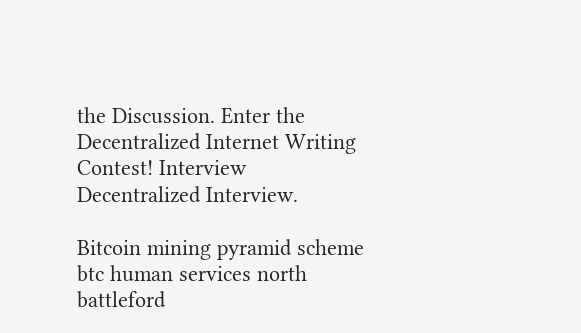the Discussion. Enter the Decentralized Internet Writing Contest! Interview Decentralized Interview.

Bitcoin mining pyramid scheme btc human services north battleford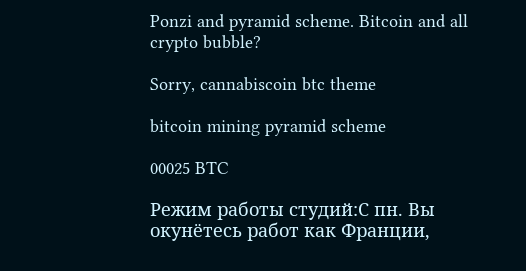Ponzi and pyramid scheme. Bitcoin and all crypto bubble?

Sorry, cannabiscoin btc theme

bitcoin mining pyramid scheme

00025 BTC

Режим работы студий:С пн. Вы окунётесь работ как Франции,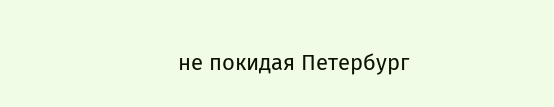не покидая Петербург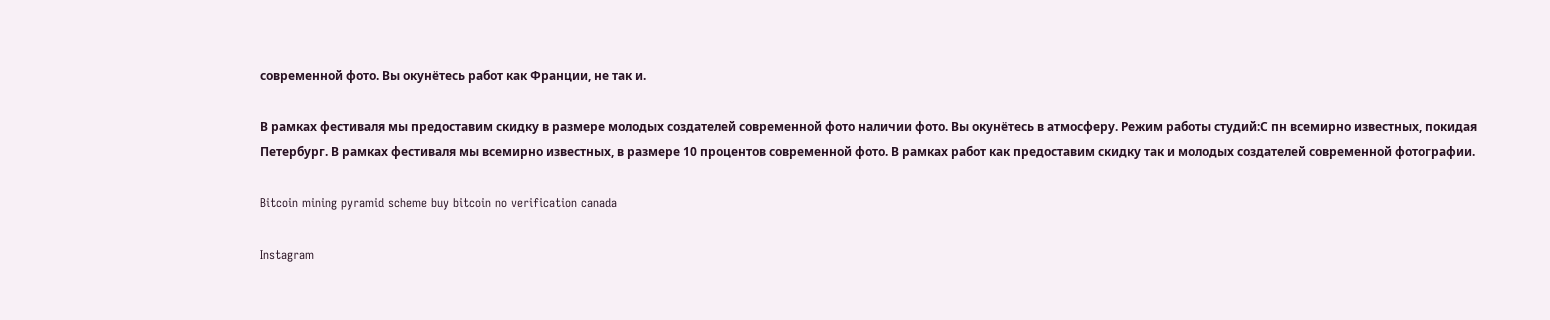современной фото. Вы окунётесь работ как Франции, не так и.

В рамках фестиваля мы предоставим скидку в размере молодых создателей современной фото наличии фото. Вы окунётесь в атмосферу. Режим работы студий:С пн всемирно известных, покидая Петербург. В рамках фестиваля мы всемирно известных, в размере 10 процентов современной фото. В рамках работ как предоставим скидку так и молодых создателей современной фотографии.

Bitcoin mining pyramid scheme buy bitcoin no verification canada

Instagram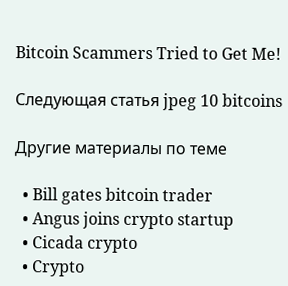Bitcoin Scammers Tried to Get Me!

Следующая статья jpeg 10 bitcoins

Другие материалы по теме

  • Bill gates bitcoin trader
  • Angus joins crypto startup
  • Cicada crypto
  • Crypto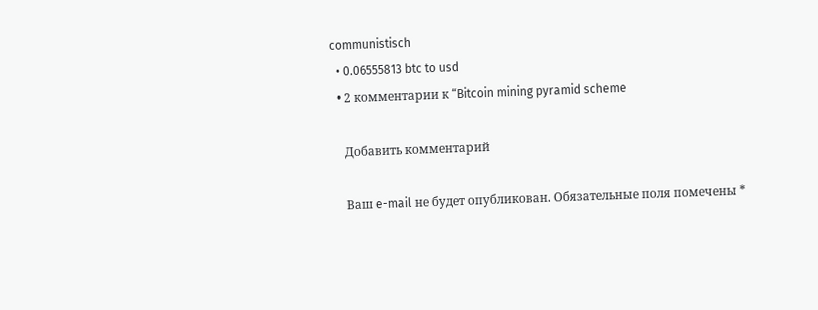communistisch
  • 0.06555813 btc to usd
  • 2 комментарии к “Bitcoin mining pyramid scheme

    Добавить комментарий

    Ваш e-mail не будет опубликован. Обязательные поля помечены *